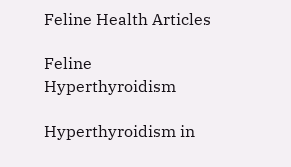Feline Health Articles

Feline Hyperthyroidism

Hyperthyroidism in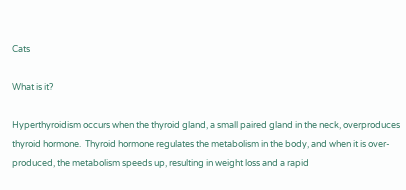Cats

What is it?

Hyperthyroidism occurs when the thyroid gland, a small paired gland in the neck, overproduces thyroid hormone.  Thyroid hormone regulates the metabolism in the body, and when it is over-produced, the metabolism speeds up, resulting in weight loss and a rapid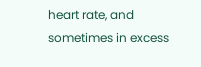heart rate, and sometimes in excess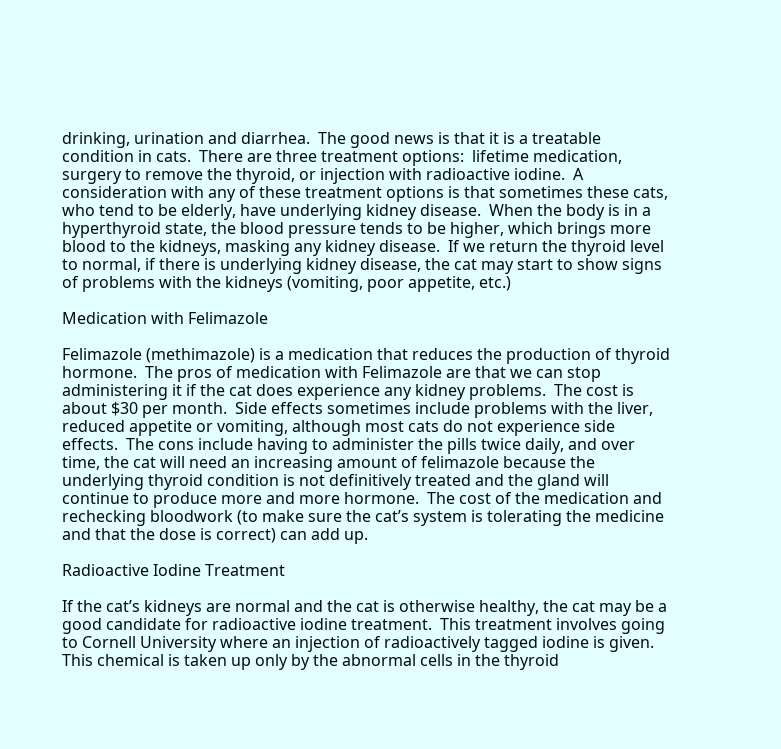drinking, urination and diarrhea.  The good news is that it is a treatable condition in cats.  There are three treatment options:  lifetime medication, surgery to remove the thyroid, or injection with radioactive iodine.  A consideration with any of these treatment options is that sometimes these cats, who tend to be elderly, have underlying kidney disease.  When the body is in a hyperthyroid state, the blood pressure tends to be higher, which brings more blood to the kidneys, masking any kidney disease.  If we return the thyroid level to normal, if there is underlying kidney disease, the cat may start to show signs of problems with the kidneys (vomiting, poor appetite, etc.)

Medication with Felimazole

Felimazole (methimazole) is a medication that reduces the production of thyroid hormone.  The pros of medication with Felimazole are that we can stop administering it if the cat does experience any kidney problems.  The cost is about $30 per month.  Side effects sometimes include problems with the liver, reduced appetite or vomiting, although most cats do not experience side effects.  The cons include having to administer the pills twice daily, and over time, the cat will need an increasing amount of felimazole because the underlying thyroid condition is not definitively treated and the gland will continue to produce more and more hormone.  The cost of the medication and rechecking bloodwork (to make sure the cat’s system is tolerating the medicine and that the dose is correct) can add up.

Radioactive Iodine Treatment

If the cat’s kidneys are normal and the cat is otherwise healthy, the cat may be a good candidate for radioactive iodine treatment.  This treatment involves going to Cornell University where an injection of radioactively tagged iodine is given.  This chemical is taken up only by the abnormal cells in the thyroid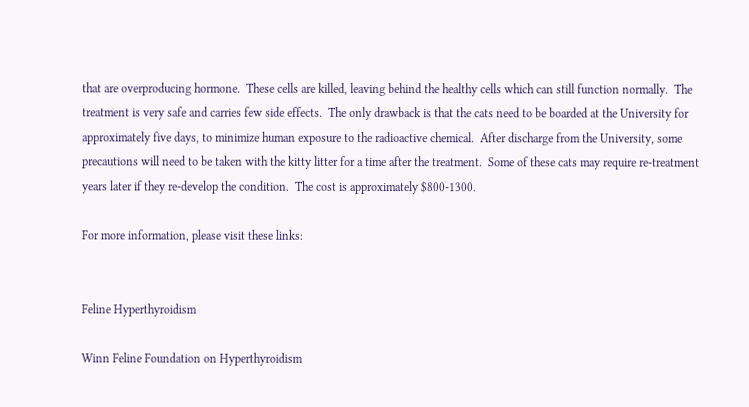that are overproducing hormone.  These cells are killed, leaving behind the healthy cells which can still function normally.  The treatment is very safe and carries few side effects.  The only drawback is that the cats need to be boarded at the University for approximately five days, to minimize human exposure to the radioactive chemical.  After discharge from the University, some precautions will need to be taken with the kitty litter for a time after the treatment.  Some of these cats may require re-treatment years later if they re-develop the condition.  The cost is approximately $800-1300.

For more information, please visit these links:


Feline Hyperthyroidism

Winn Feline Foundation on Hyperthyroidism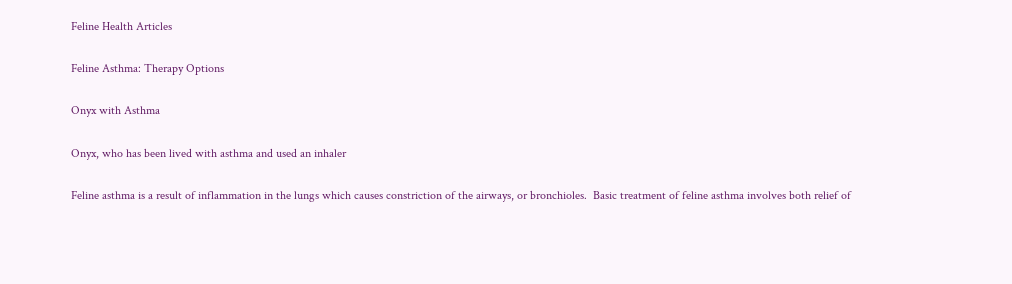Feline Health Articles

Feline Asthma: Therapy Options

Onyx with Asthma

Onyx, who has been lived with asthma and used an inhaler

Feline asthma is a result of inflammation in the lungs which causes constriction of the airways, or bronchioles.  Basic treatment of feline asthma involves both relief of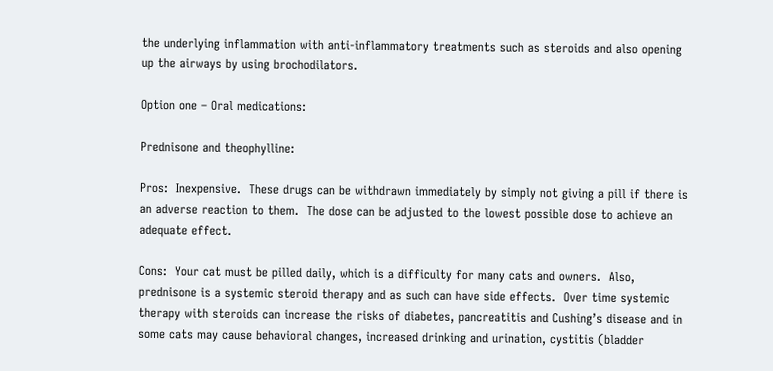the underlying inflammation with anti-inflammatory treatments such as steroids and also opening up the airways by using brochodilators.

Option one – Oral medications:

Prednisone and theophylline:

Pros:  Inexpensive.  These drugs can be withdrawn immediately by simply not giving a pill if there is an adverse reaction to them.  The dose can be adjusted to the lowest possible dose to achieve an adequate effect.

Cons:  Your cat must be pilled daily, which is a difficulty for many cats and owners.  Also, prednisone is a systemic steroid therapy and as such can have side effects.  Over time systemic therapy with steroids can increase the risks of diabetes, pancreatitis and Cushing’s disease and in some cats may cause behavioral changes, increased drinking and urination, cystitis (bladder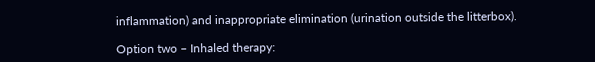inflammation) and inappropriate elimination (urination outside the litterbox).

Option two – Inhaled therapy: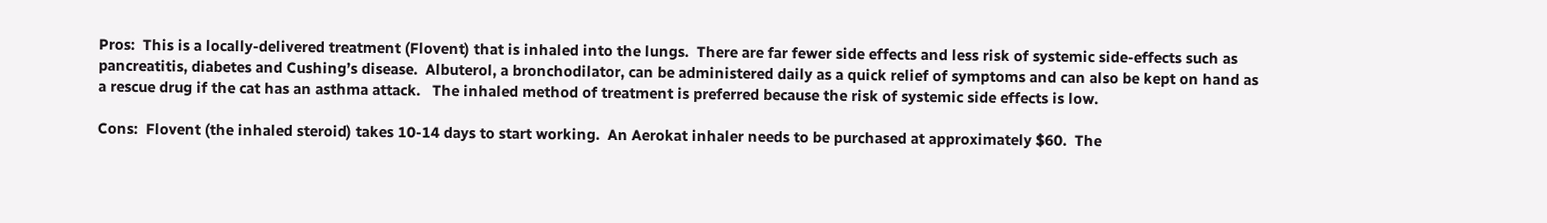Pros:  This is a locally-delivered treatment (Flovent) that is inhaled into the lungs.  There are far fewer side effects and less risk of systemic side-effects such as pancreatitis, diabetes and Cushing’s disease.  Albuterol, a bronchodilator, can be administered daily as a quick relief of symptoms and can also be kept on hand as a rescue drug if the cat has an asthma attack.   The inhaled method of treatment is preferred because the risk of systemic side effects is low.

Cons:  Flovent (the inhaled steroid) takes 10-14 days to start working.  An Aerokat inhaler needs to be purchased at approximately $60.  The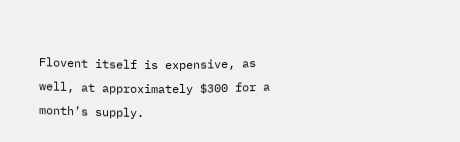Flovent itself is expensive, as well, at approximately $300 for a month’s supply.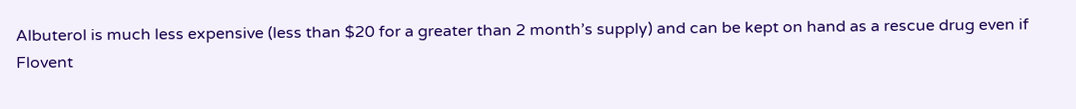Albuterol is much less expensive (less than $20 for a greater than 2 month’s supply) and can be kept on hand as a rescue drug even if Flovent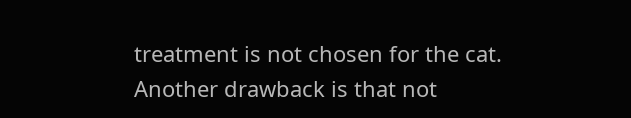treatment is not chosen for the cat.  Another drawback is that not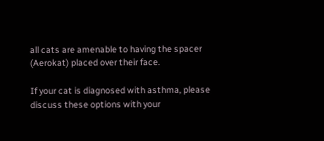all cats are amenable to having the spacer (Aerokat) placed over their face.

If your cat is diagnosed with asthma, please discuss these options with your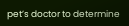pet’s doctor to determine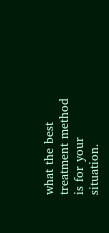what the best treatment method is for your situation.